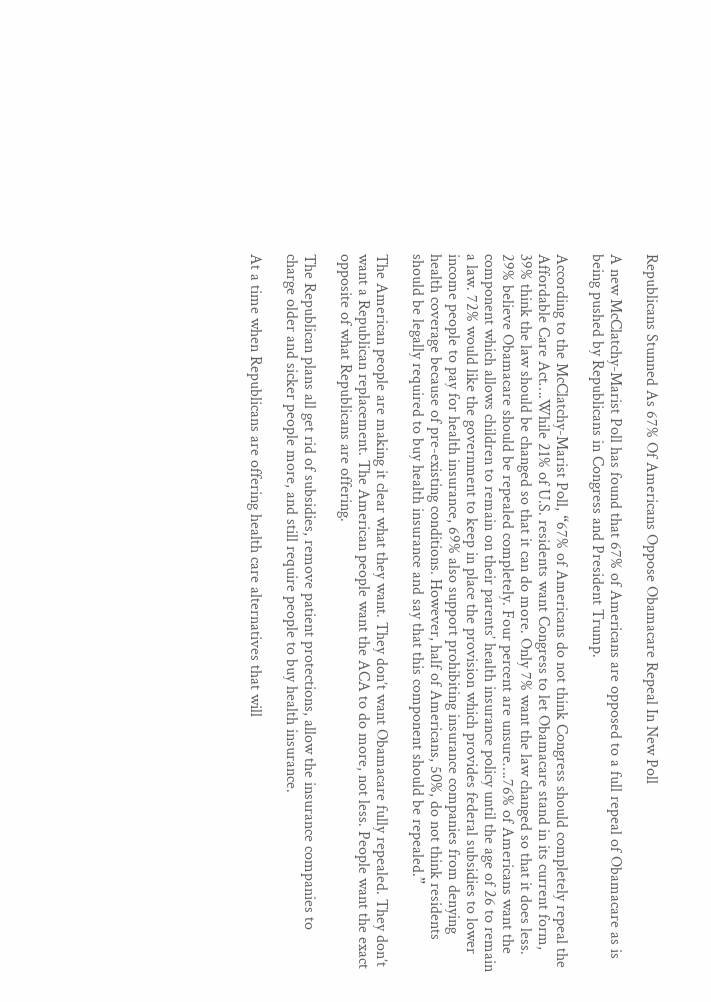Republicans Stunned As 67% Of Americans Oppose Obamacare Repeal In New Poll

A new McClatchy-Marist Poll has found that 67% of Americans are opposed to a full repeal of Obamacare as is being pushed by Republicans in Congress and President Trump.

According to the McClatchy-Marist Poll, “67% of Americans do not think Congress should completely repeal the Affordable Care Act….While 21% of U.S. residents want Congress to let Obamacare stand in its current form, 39% think the law should be changed so that it can do more. Only 7% want the law changed so that it does less. 29% believe Obamacare should be repealed completely. Four percent are unsure….76% of Americans want the component which allows children to remain on their parents’ health insurance policy until the age of 26 to remain a law. 72% would like the government to keep in place the provision which provides federal subsidies to lower income people to pay for health insurance, 69% also support prohibiting insurance companies from denying health coverage because of pre-existing conditions. However, half of Americans, 50%, do not think residents should be legally required to buy health insurance and say that this component should be repealed.”

The American people are making it clear what they want. They don’t want Obamacare fully repealed. They don’t want a Republican replacement. The American people want the ACA to do more, not less. People want the exact opposite of what Republicans are offering.

The Republican plans all get rid of subsidies, remove patient protections, allow the insurance companies to charge older and sicker people more, and still require people to buy health insurance.

At a time when Republicans are offering health care alternatives that will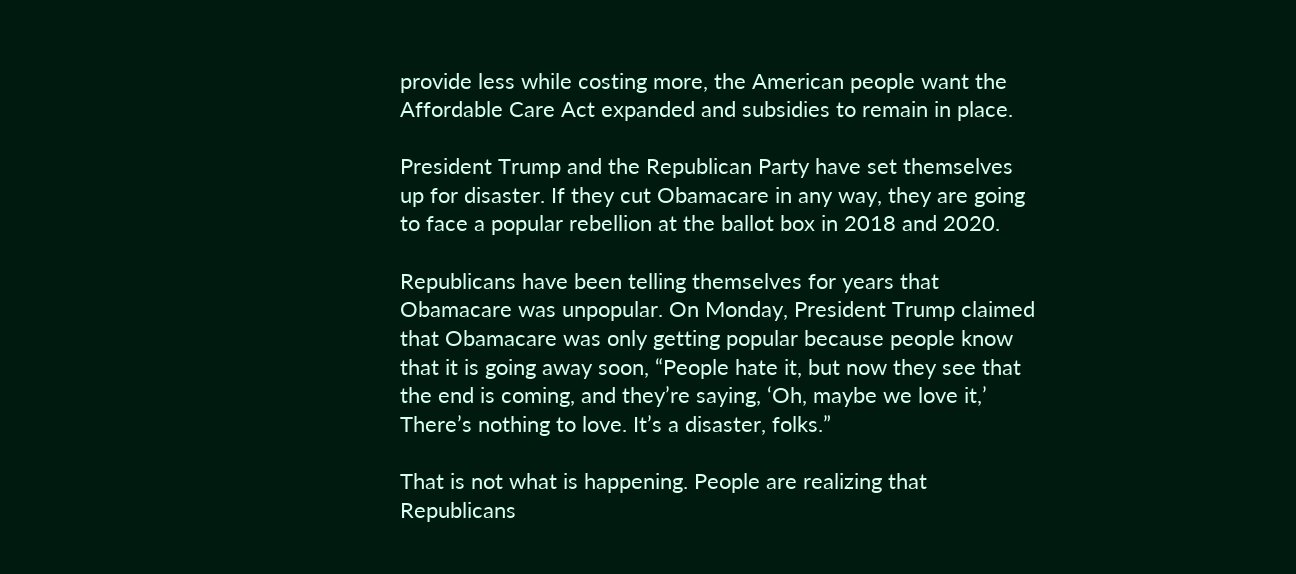provide less while costing more, the American people want the Affordable Care Act expanded and subsidies to remain in place.

President Trump and the Republican Party have set themselves up for disaster. If they cut Obamacare in any way, they are going to face a popular rebellion at the ballot box in 2018 and 2020.

Republicans have been telling themselves for years that Obamacare was unpopular. On Monday, President Trump claimed that Obamacare was only getting popular because people know that it is going away soon, “People hate it, but now they see that the end is coming, and they’re saying, ‘Oh, maybe we love it,’ There’s nothing to love. It’s a disaster, folks.”

That is not what is happening. People are realizing that Republicans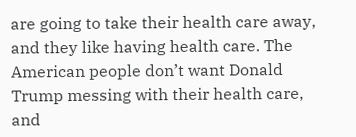are going to take their health care away, and they like having health care. The American people don’t want Donald Trump messing with their health care, and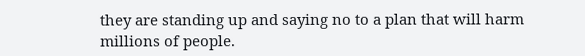they are standing up and saying no to a plan that will harm millions of people.